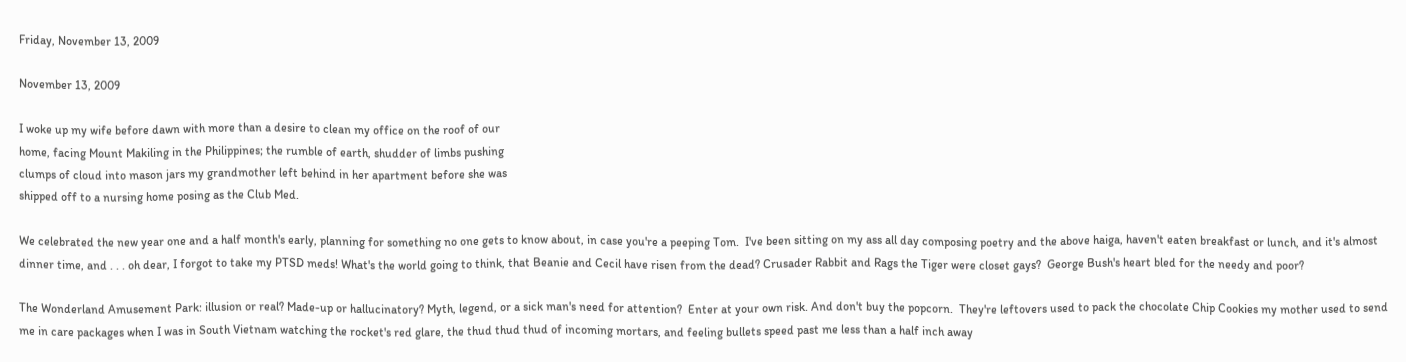Friday, November 13, 2009

November 13, 2009

I woke up my wife before dawn with more than a desire to clean my office on the roof of our
home, facing Mount Makiling in the Philippines; the rumble of earth, shudder of limbs pushing
clumps of cloud into mason jars my grandmother left behind in her apartment before she was
shipped off to a nursing home posing as the Club Med.

We celebrated the new year one and a half month's early, planning for something no one gets to know about, in case you're a peeping Tom.  I've been sitting on my ass all day composing poetry and the above haiga, haven't eaten breakfast or lunch, and it's almost dinner time, and . . . oh dear, I forgot to take my PTSD meds! What's the world going to think, that Beanie and Cecil have risen from the dead? Crusader Rabbit and Rags the Tiger were closet gays?  George Bush's heart bled for the needy and poor?

The Wonderland Amusement Park: illusion or real? Made-up or hallucinatory? Myth, legend, or a sick man's need for attention?  Enter at your own risk. And don't buy the popcorn.  They're leftovers used to pack the chocolate Chip Cookies my mother used to send me in care packages when I was in South Vietnam watching the rocket's red glare, the thud thud thud of incoming mortars, and feeling bullets speed past me less than a half inch away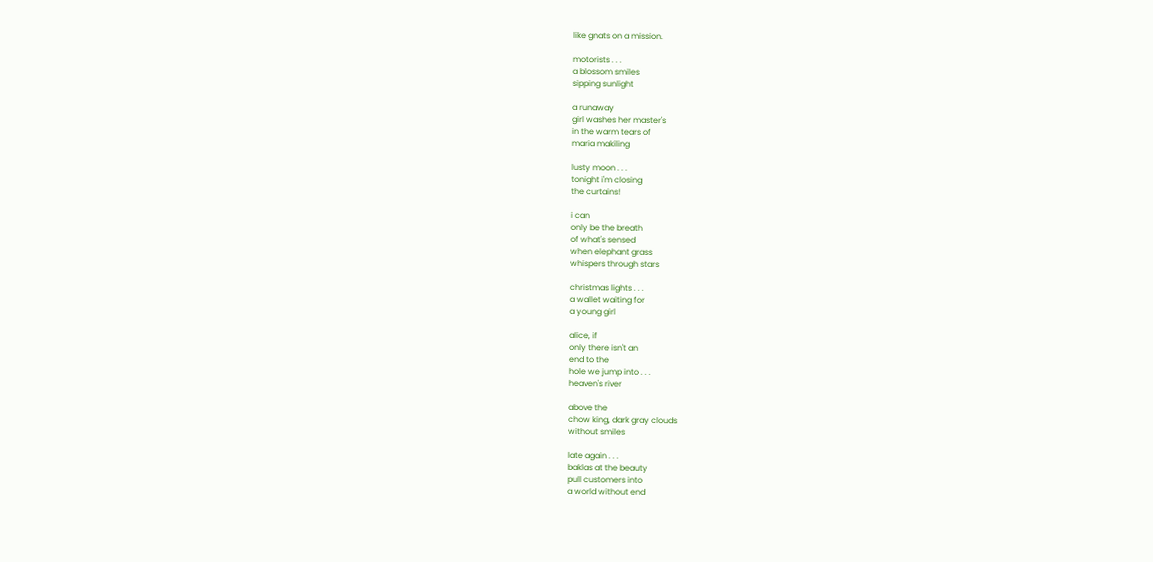like gnats on a mission.

motorists . . .
a blossom smiles
sipping sunlight

a runaway
girl washes her master's
in the warm tears of
maria makiling

lusty moon . . .
tonight i'm closing
the curtains!

i can
only be the breath
of what's sensed
when elephant grass
whispers through stars

christmas lights . . .
a wallet waiting for
a young girl

alice, if
only there isn't an
end to the
hole we jump into . . .
heaven's river

above the
chow king, dark gray clouds
without smiles

late again . . .
baklas at the beauty
pull customers into
a world without end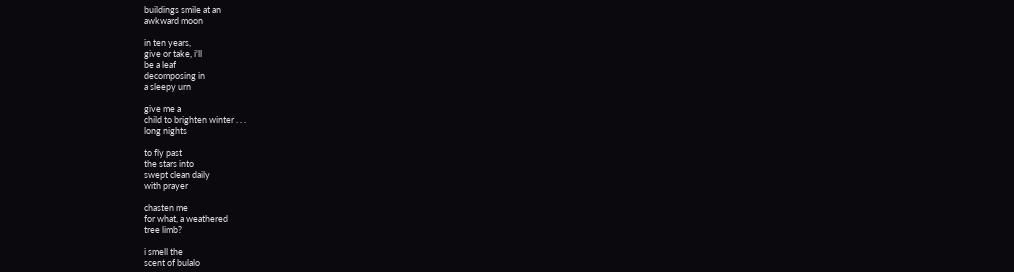buildings smile at an
awkward moon

in ten years,
give or take, i'll
be a leaf
decomposing in
a sleepy urn

give me a
child to brighten winter . . .
long nights

to fly past
the stars into
swept clean daily
with prayer

chasten me
for what, a weathered
tree limb?

i smell the
scent of bulalo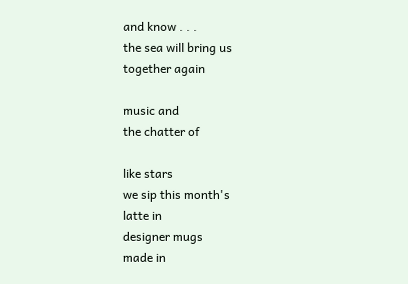and know . . .
the sea will bring us
together again

music and
the chatter of

like stars
we sip this month's
latte in
designer mugs
made in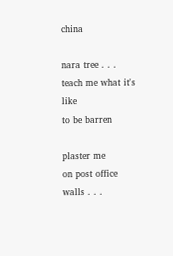china

nara tree . . .
teach me what it's like
to be barren

plaster me
on post office
walls . . .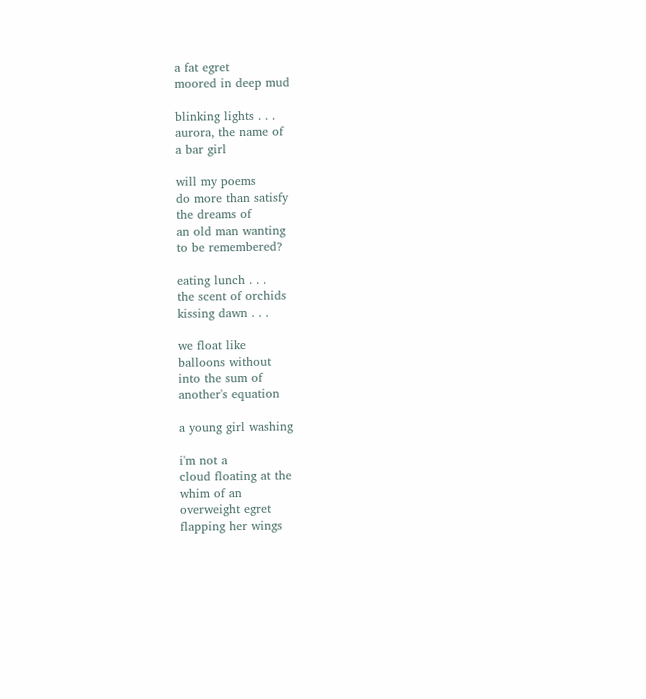a fat egret
moored in deep mud

blinking lights . . .
aurora, the name of
a bar girl

will my poems
do more than satisfy
the dreams of
an old man wanting
to be remembered?

eating lunch . . .
the scent of orchids
kissing dawn . . .

we float like
balloons without
into the sum of
another's equation

a young girl washing

i'm not a
cloud floating at the
whim of an
overweight egret
flapping her wings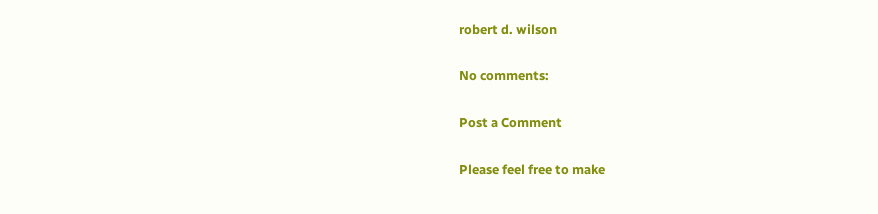robert d. wilson

No comments:

Post a Comment

Please feel free to make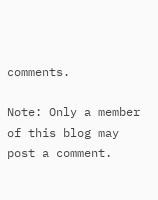comments.

Note: Only a member of this blog may post a comment.